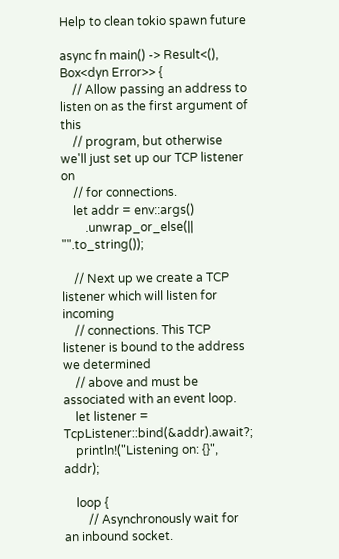Help to clean tokio spawn future

async fn main() -> Result<(), Box<dyn Error>> {
    // Allow passing an address to listen on as the first argument of this
    // program, but otherwise we'll just set up our TCP listener on
    // for connections.
    let addr = env::args()
        .unwrap_or_else(|| "".to_string());

    // Next up we create a TCP listener which will listen for incoming
    // connections. This TCP listener is bound to the address we determined
    // above and must be associated with an event loop.
    let listener = TcpListener::bind(&addr).await?;
    println!("Listening on: {}", addr);

    loop {
        // Asynchronously wait for an inbound socket.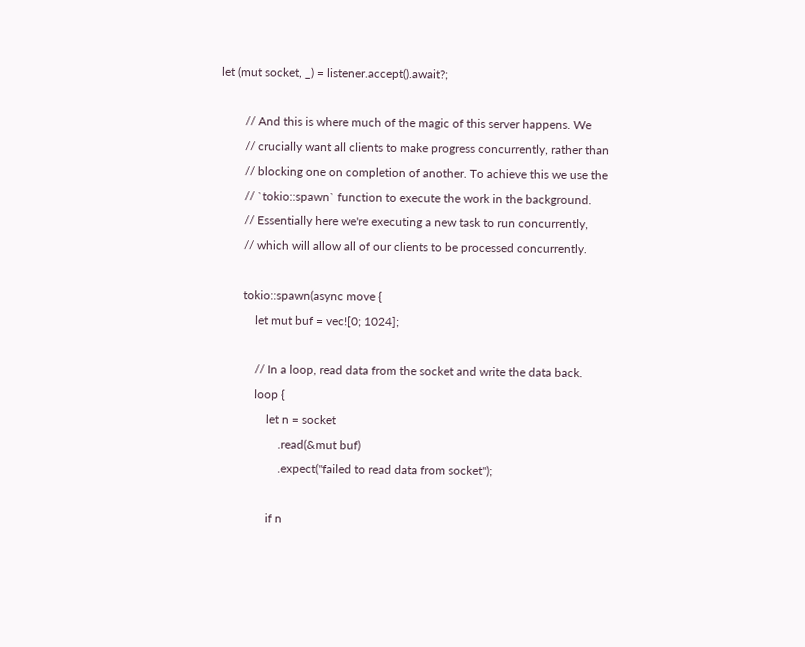let (mut socket, _) = listener.accept().await?;

        // And this is where much of the magic of this server happens. We
        // crucially want all clients to make progress concurrently, rather than
        // blocking one on completion of another. To achieve this we use the
        // `tokio::spawn` function to execute the work in the background.
        // Essentially here we're executing a new task to run concurrently,
        // which will allow all of our clients to be processed concurrently.

        tokio::spawn(async move {
            let mut buf = vec![0; 1024];

            // In a loop, read data from the socket and write the data back.
            loop {
                let n = socket
                    .read(&mut buf)
                    .expect("failed to read data from socket");

                if n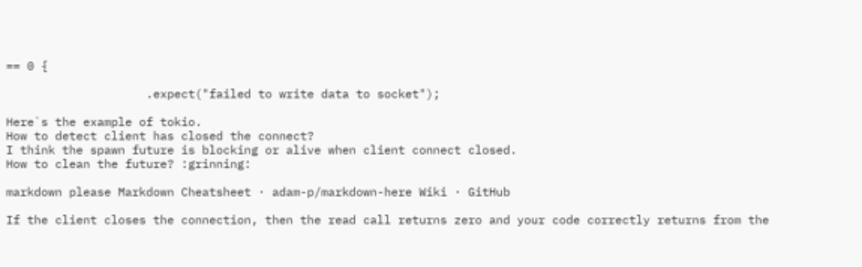== 0 {

                    .expect("failed to write data to socket");

Here`s the example of tokio.
How to detect client has closed the connect?
I think the spawn future is blocking or alive when client connect closed.
How to clean the future? :grinning:

markdown please Markdown Cheatsheet · adam-p/markdown-here Wiki · GitHub

If the client closes the connection, then the read call returns zero and your code correctly returns from the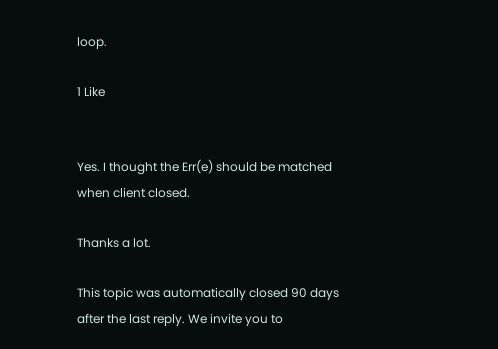loop.

1 Like


Yes. I thought the Err(e) should be matched when client closed.

Thanks a lot.

This topic was automatically closed 90 days after the last reply. We invite you to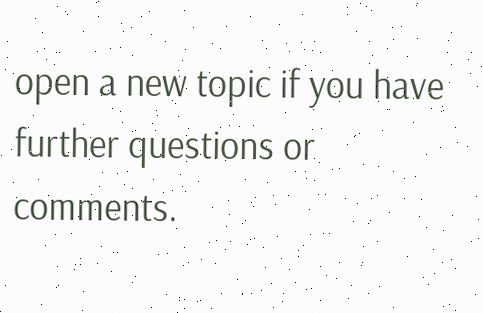open a new topic if you have further questions or comments.